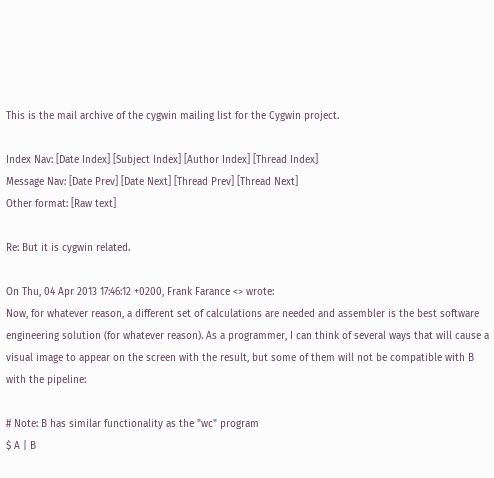This is the mail archive of the cygwin mailing list for the Cygwin project.

Index Nav: [Date Index] [Subject Index] [Author Index] [Thread Index]
Message Nav: [Date Prev] [Date Next] [Thread Prev] [Thread Next]
Other format: [Raw text]

Re: But it is cygwin related.

On Thu, 04 Apr 2013 17:46:12 +0200, Frank Farance <> wrote:
Now, for whatever reason, a different set of calculations are needed and assembler is the best software engineering solution (for whatever reason). As a programmer, I can think of several ways that will cause a visual image to appear on the screen with the result, but some of them will not be compatible with B with the pipeline:

# Note: B has similar functionality as the "wc" program
$ A | B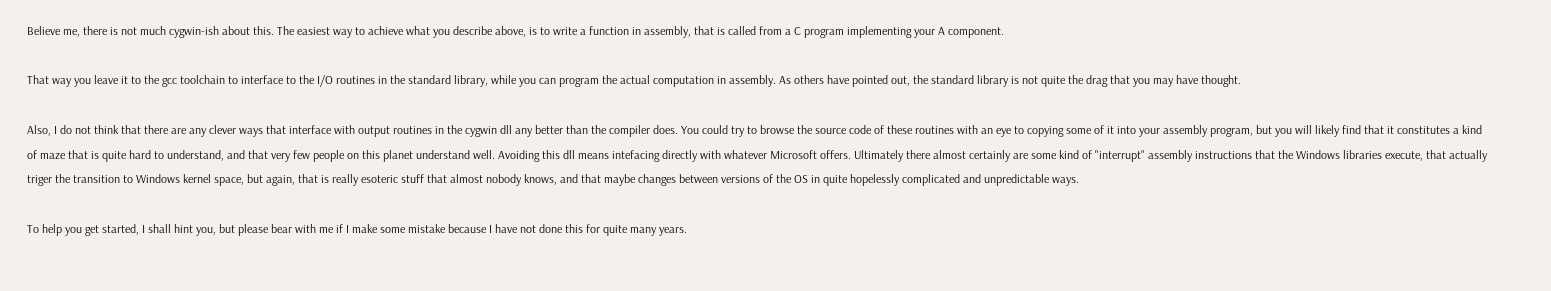Believe me, there is not much cygwin-ish about this. The easiest way to achieve what you describe above, is to write a function in assembly, that is called from a C program implementing your A component.

That way you leave it to the gcc toolchain to interface to the I/O routines in the standard library, while you can program the actual computation in assembly. As others have pointed out, the standard library is not quite the drag that you may have thought.

Also, I do not think that there are any clever ways that interface with output routines in the cygwin dll any better than the compiler does. You could try to browse the source code of these routines with an eye to copying some of it into your assembly program, but you will likely find that it constitutes a kind of maze that is quite hard to understand, and that very few people on this planet understand well. Avoiding this dll means intefacing directly with whatever Microsoft offers. Ultimately there almost certainly are some kind of "interrupt" assembly instructions that the Windows libraries execute, that actually triger the transition to Windows kernel space, but again, that is really esoteric stuff that almost nobody knows, and that maybe changes between versions of the OS in quite hopelessly complicated and unpredictable ways.

To help you get started, I shall hint you, but please bear with me if I make some mistake because I have not done this for quite many years.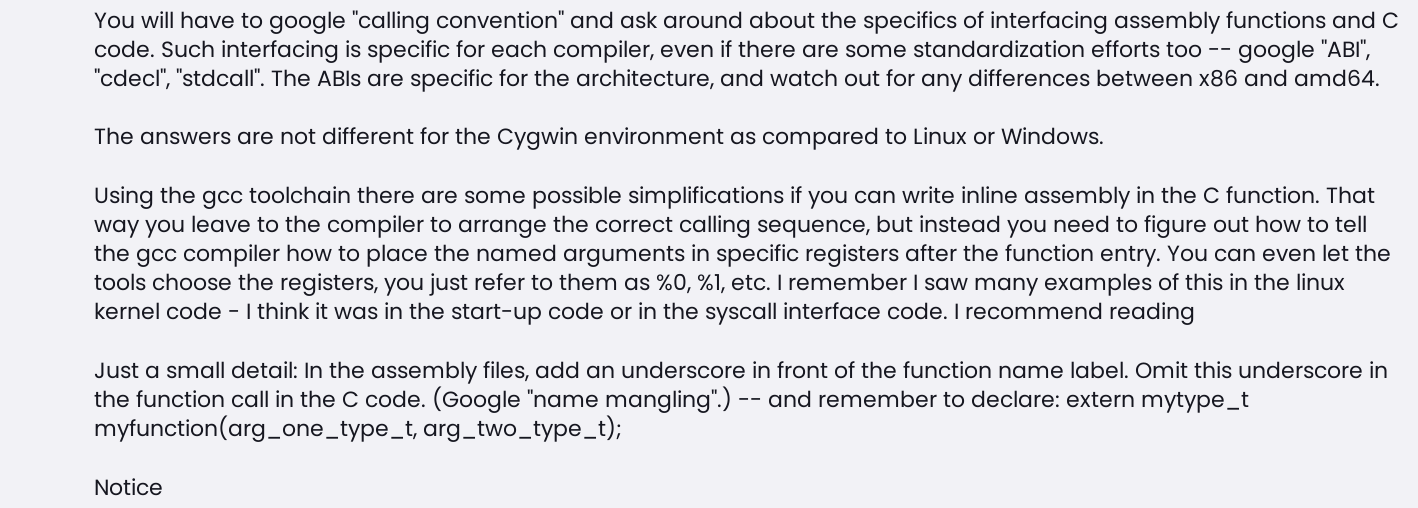You will have to google "calling convention" and ask around about the specifics of interfacing assembly functions and C code. Such interfacing is specific for each compiler, even if there are some standardization efforts too -- google "ABI", "cdecl", "stdcall". The ABIs are specific for the architecture, and watch out for any differences between x86 and amd64.

The answers are not different for the Cygwin environment as compared to Linux or Windows.

Using the gcc toolchain there are some possible simplifications if you can write inline assembly in the C function. That way you leave to the compiler to arrange the correct calling sequence, but instead you need to figure out how to tell the gcc compiler how to place the named arguments in specific registers after the function entry. You can even let the tools choose the registers, you just refer to them as %0, %1, etc. I remember I saw many examples of this in the linux kernel code - I think it was in the start-up code or in the syscall interface code. I recommend reading

Just a small detail: In the assembly files, add an underscore in front of the function name label. Omit this underscore in the function call in the C code. (Google "name mangling".) -- and remember to declare: extern mytype_t myfunction(arg_one_type_t, arg_two_type_t);

Notice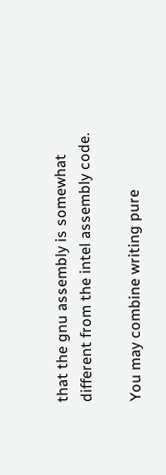that the gnu assembly is somewhat different from the intel assembly code.

You may combine writing pure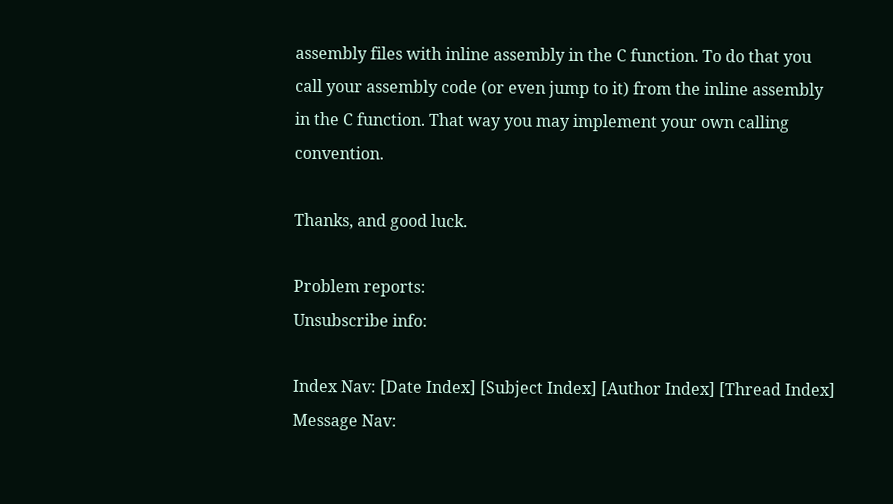assembly files with inline assembly in the C function. To do that you call your assembly code (or even jump to it) from the inline assembly in the C function. That way you may implement your own calling convention.

Thanks, and good luck.

Problem reports:
Unsubscribe info:

Index Nav: [Date Index] [Subject Index] [Author Index] [Thread Index]
Message Nav: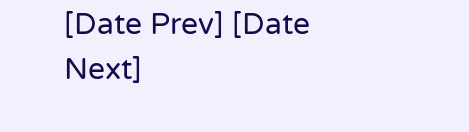[Date Prev] [Date Next]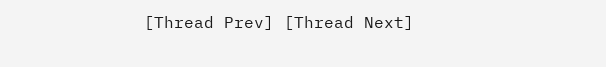[Thread Prev] [Thread Next]